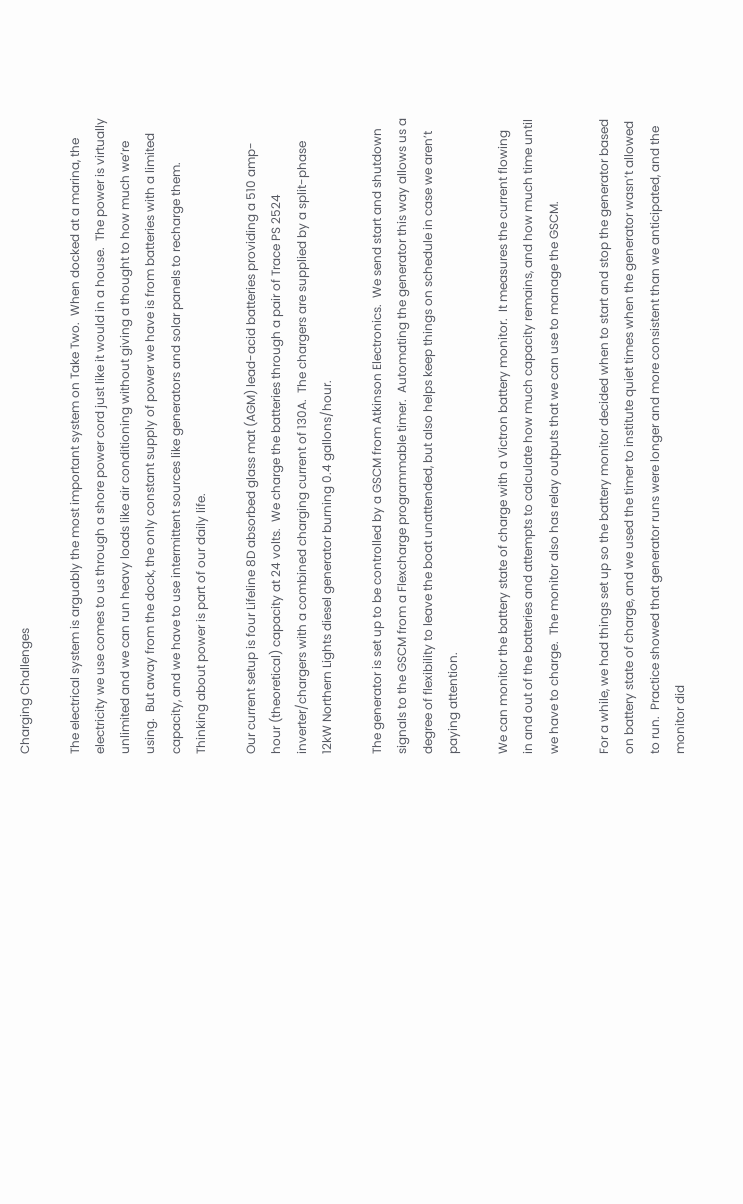Charging Challenges

The electrical system is arguably the most important system on Take Two.  When docked at a marina, the electricity we use comes to us through a shore power cord just like it would in a house.  The power is virtually unlimited and we can run heavy loads like air conditioning without giving a thought to how much we’re using.  But away from the dock, the only constant supply of power we have is from batteries with a limited capacity, and we have to use intermittent sources like generators and solar panels to recharge them.  Thinking about power is part of our daily life.

Our current setup is four Lifeline 8D absorbed glass mat (AGM) lead-acid batteries providing a 510 amp-hour (theoretical) capacity at 24 volts.  We charge the batteries through a pair of Trace PS 2524 inverter/chargers with a combined charging current of 130A.  The chargers are supplied by a split-phase 12kW Northern Lights diesel generator burning 0.4 gallons/hour.

The generator is set up to be controlled by a GSCM from Atkinson Electronics.  We send start and shutdown signals to the GSCM from a Flexcharge programmable timer.  Automating the generator this way allows us a degree of flexibility to leave the boat unattended, but also helps keep things on schedule in case we aren’t paying attention.

We can monitor the battery state of charge with a Victron battery monitor.  It measures the current flowing in and out of the batteries and attempts to calculate how much capacity remains, and how much time until we have to charge.  The monitor also has relay outputs that we can use to manage the GSCM.

For a while, we had things set up so the battery monitor decided when to start and stop the generator based on battery state of charge, and we used the timer to institute quiet times when the generator wasn’t allowed to run.  Practice showed that generator runs were longer and more consistent than we anticipated, and the monitor did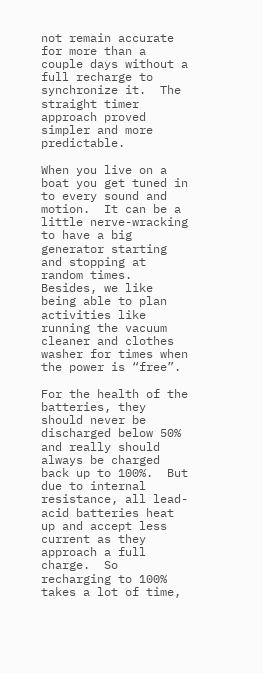not remain accurate for more than a couple days without a full recharge to synchronize it.  The straight timer approach proved simpler and more predictable.

When you live on a boat you get tuned in to every sound and motion.  It can be a little nerve-wracking to have a big generator starting and stopping at random times.  Besides, we like being able to plan activities like running the vacuum cleaner and clothes washer for times when the power is “free”.

For the health of the batteries, they should never be discharged below 50% and really should always be charged back up to 100%.  But due to internal resistance, all lead-acid batteries heat up and accept less current as they approach a full charge.  So recharging to 100% takes a lot of time,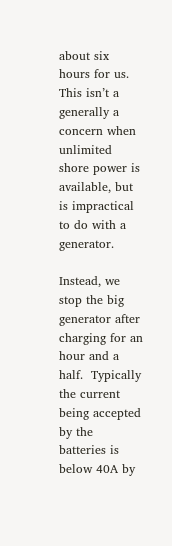about six hours for us.  This isn’t a generally a concern when unlimited shore power is available, but is impractical to do with a generator.

Instead, we stop the big generator after charging for an hour and a half.  Typically the current being accepted by the batteries is below 40A by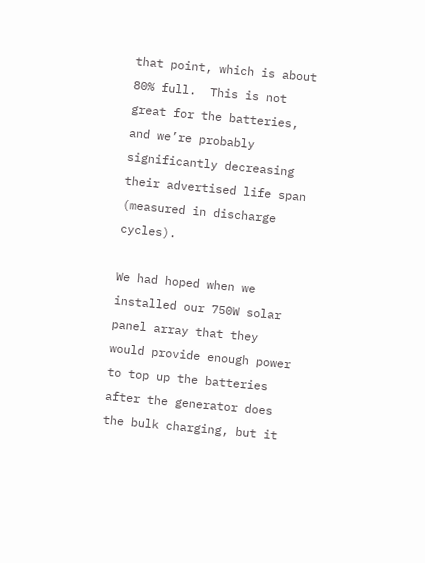that point, which is about 80% full.  This is not great for the batteries, and we’re probably significantly decreasing their advertised life span (measured in discharge cycles).

We had hoped when we installed our 750W solar panel array that they would provide enough power to top up the batteries after the generator does the bulk charging, but it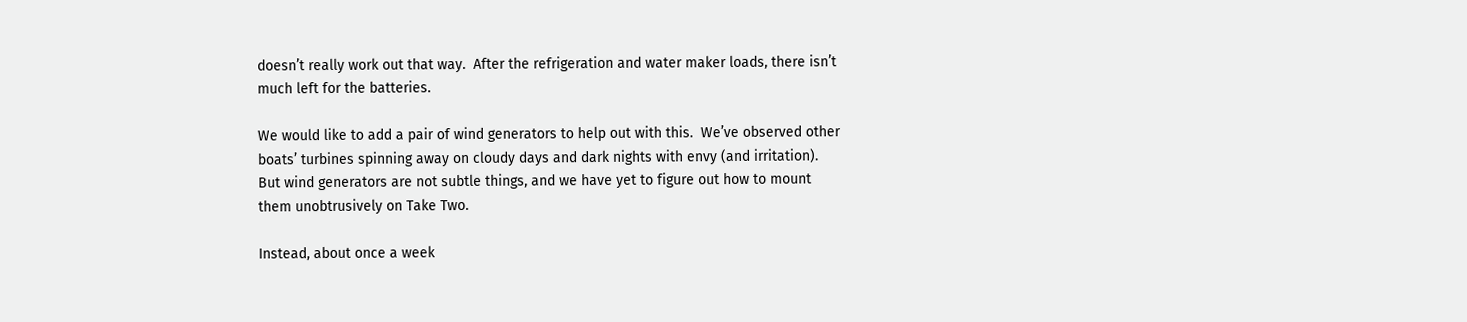doesn’t really work out that way.  After the refrigeration and water maker loads, there isn’t much left for the batteries.

We would like to add a pair of wind generators to help out with this.  We’ve observed other boats’ turbines spinning away on cloudy days and dark nights with envy (and irritation).  But wind generators are not subtle things, and we have yet to figure out how to mount them unobtrusively on Take Two.

Instead, about once a week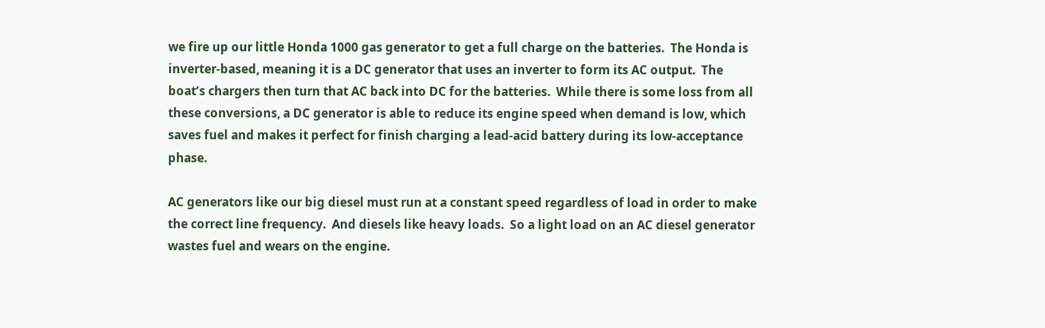we fire up our little Honda 1000 gas generator to get a full charge on the batteries.  The Honda is inverter-based, meaning it is a DC generator that uses an inverter to form its AC output.  The boat’s chargers then turn that AC back into DC for the batteries.  While there is some loss from all these conversions, a DC generator is able to reduce its engine speed when demand is low, which saves fuel and makes it perfect for finish charging a lead-acid battery during its low-acceptance phase.

AC generators like our big diesel must run at a constant speed regardless of load in order to make the correct line frequency.  And diesels like heavy loads.  So a light load on an AC diesel generator wastes fuel and wears on the engine.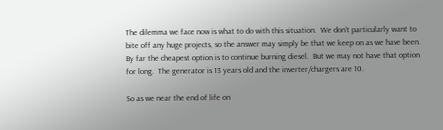The dilemma we face now is what to do with this situation.  We don’t particularly want to bite off any huge projects, so the answer may simply be that we keep on as we have been.  By far the cheapest option is to continue burning diesel.  But we may not have that option for long.  The generator is 13 years old and the inverter/chargers are 10.

So as we near the end of life on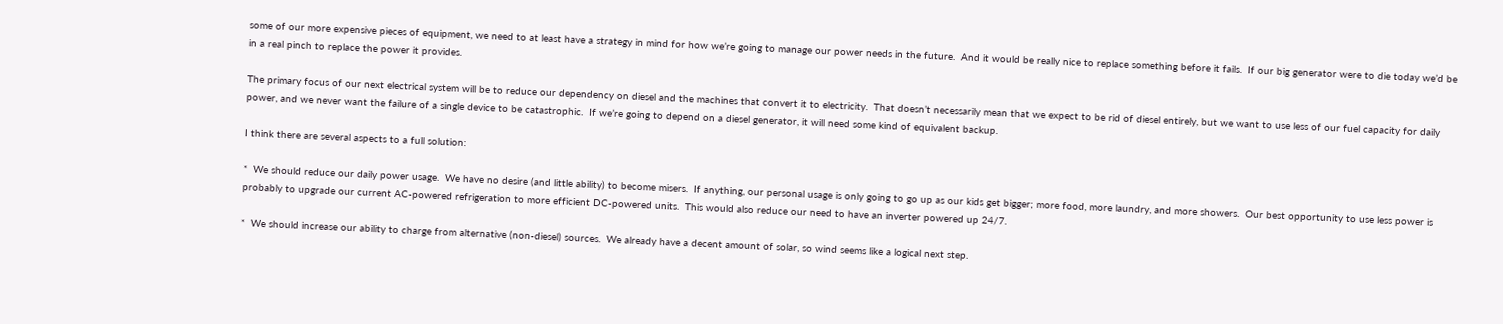some of our more expensive pieces of equipment, we need to at least have a strategy in mind for how we’re going to manage our power needs in the future.  And it would be really nice to replace something before it fails.  If our big generator were to die today we’d be in a real pinch to replace the power it provides.

The primary focus of our next electrical system will be to reduce our dependency on diesel and the machines that convert it to electricity.  That doesn’t necessarily mean that we expect to be rid of diesel entirely, but we want to use less of our fuel capacity for daily power, and we never want the failure of a single device to be catastrophic.  If we’re going to depend on a diesel generator, it will need some kind of equivalent backup.

I think there are several aspects to a full solution:

*  We should reduce our daily power usage.  We have no desire (and little ability) to become misers.  If anything, our personal usage is only going to go up as our kids get bigger; more food, more laundry, and more showers.  Our best opportunity to use less power is probably to upgrade our current AC-powered refrigeration to more efficient DC-powered units.  This would also reduce our need to have an inverter powered up 24/7.

*  We should increase our ability to charge from alternative (non-diesel) sources.  We already have a decent amount of solar, so wind seems like a logical next step.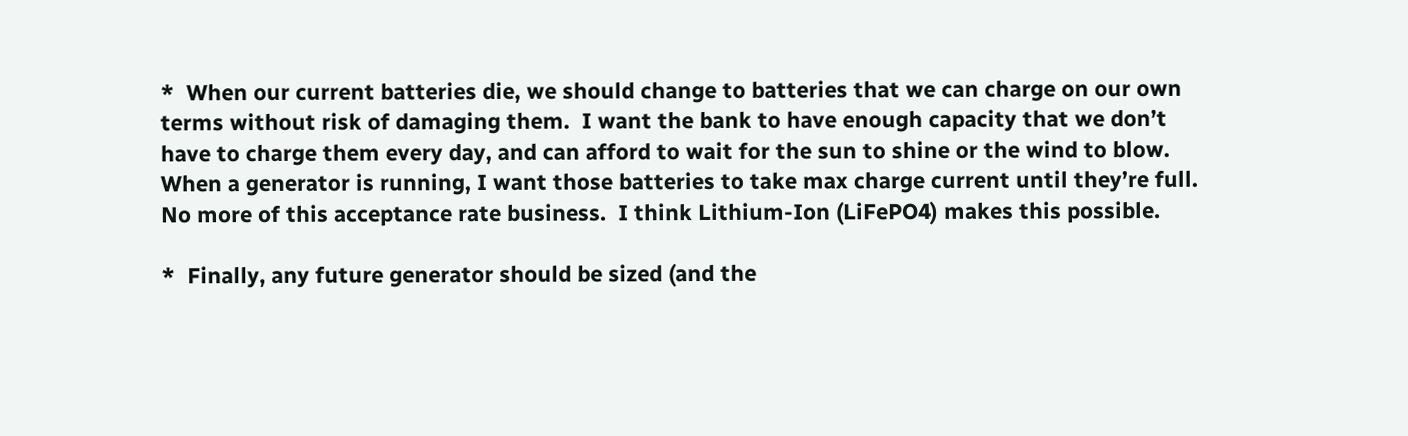*  When our current batteries die, we should change to batteries that we can charge on our own terms without risk of damaging them.  I want the bank to have enough capacity that we don’t have to charge them every day, and can afford to wait for the sun to shine or the wind to blow.  When a generator is running, I want those batteries to take max charge current until they’re full.  No more of this acceptance rate business.  I think Lithium-Ion (LiFePO4) makes this possible.

*  Finally, any future generator should be sized (and the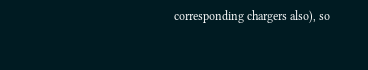corresponding chargers also), so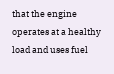that the engine operates at a healthy load and uses fuel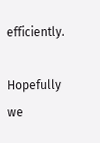efficiently.

Hopefully we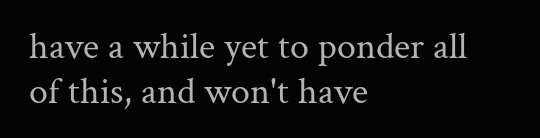have a while yet to ponder all of this, and won't have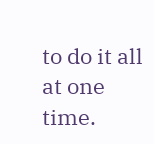to do it all at one time.